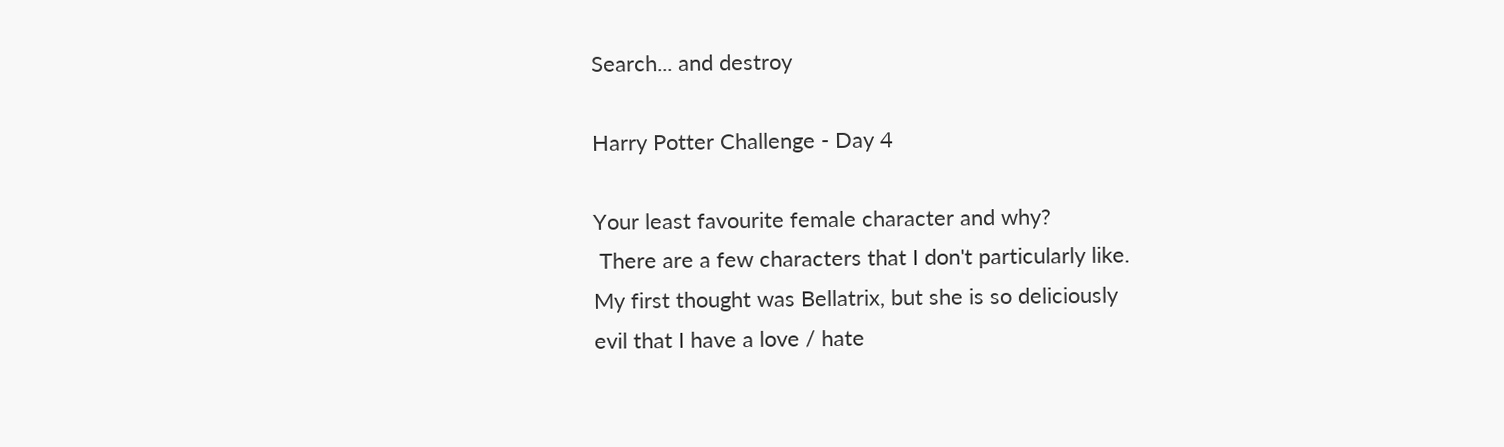Search... and destroy

Harry Potter Challenge - Day 4

Your least favourite female character and why?
 There are a few characters that I don't particularly like.
My first thought was Bellatrix, but she is so deliciously
evil that I have a love / hate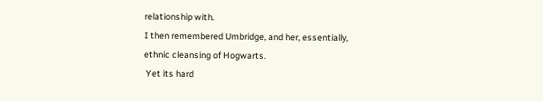relationship with.
I then remembered Umbridge, and her, essentially,
ethnic cleansing of Hogwarts.
 Yet its hard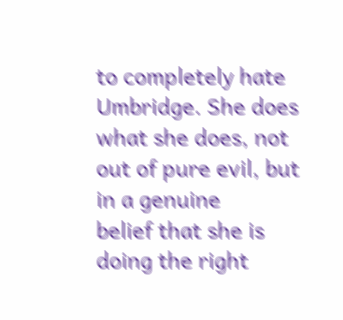to completely hate Umbridge. She does
what she does, not out of pure evil, but in a genuine
belief that she is doing the right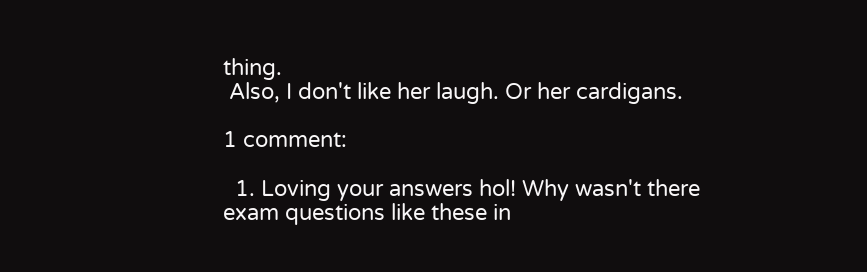thing.
 Also, I don't like her laugh. Or her cardigans.

1 comment:

  1. Loving your answers hol! Why wasn't there exam questions like these in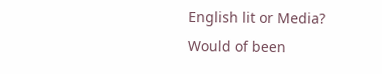English lit or Media? Would of been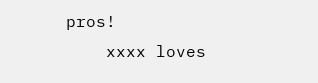pros!
    xxxx loves